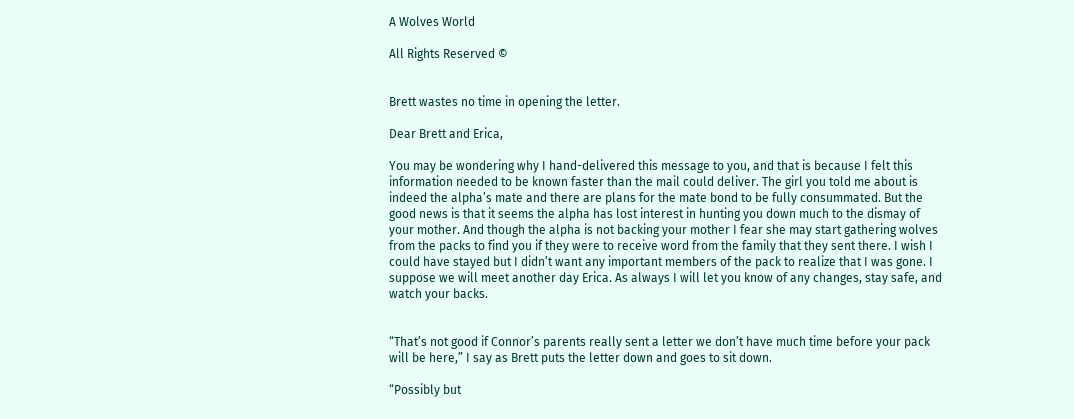A Wolves World

All Rights Reserved ©


Brett wastes no time in opening the letter.

Dear Brett and Erica,

You may be wondering why I hand-delivered this message to you, and that is because I felt this information needed to be known faster than the mail could deliver. The girl you told me about is indeed the alpha’s mate and there are plans for the mate bond to be fully consummated. But the good news is that it seems the alpha has lost interest in hunting you down much to the dismay of your mother. And though the alpha is not backing your mother I fear she may start gathering wolves from the packs to find you if they were to receive word from the family that they sent there. I wish I could have stayed but I didn’t want any important members of the pack to realize that I was gone. I suppose we will meet another day Erica. As always I will let you know of any changes, stay safe, and watch your backs.


“That’s not good if Connor’s parents really sent a letter we don’t have much time before your pack will be here,” I say as Brett puts the letter down and goes to sit down.

“Possibly but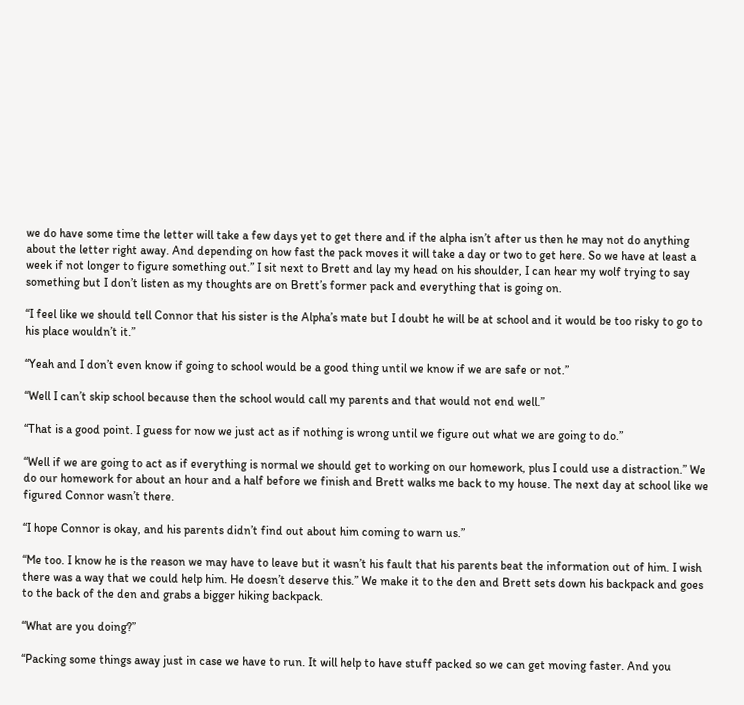we do have some time the letter will take a few days yet to get there and if the alpha isn’t after us then he may not do anything about the letter right away. And depending on how fast the pack moves it will take a day or two to get here. So we have at least a week if not longer to figure something out.” I sit next to Brett and lay my head on his shoulder, I can hear my wolf trying to say something but I don’t listen as my thoughts are on Brett’s former pack and everything that is going on.

“I feel like we should tell Connor that his sister is the Alpha’s mate but I doubt he will be at school and it would be too risky to go to his place wouldn’t it.”

“Yeah and I don’t even know if going to school would be a good thing until we know if we are safe or not.”

“Well I can’t skip school because then the school would call my parents and that would not end well.”

“That is a good point. I guess for now we just act as if nothing is wrong until we figure out what we are going to do.”

“Well if we are going to act as if everything is normal we should get to working on our homework, plus I could use a distraction.” We do our homework for about an hour and a half before we finish and Brett walks me back to my house. The next day at school like we figured Connor wasn’t there.

“I hope Connor is okay, and his parents didn’t find out about him coming to warn us.”

“Me too. I know he is the reason we may have to leave but it wasn’t his fault that his parents beat the information out of him. I wish there was a way that we could help him. He doesn’t deserve this.” We make it to the den and Brett sets down his backpack and goes to the back of the den and grabs a bigger hiking backpack.

“What are you doing?”

“Packing some things away just in case we have to run. It will help to have stuff packed so we can get moving faster. And you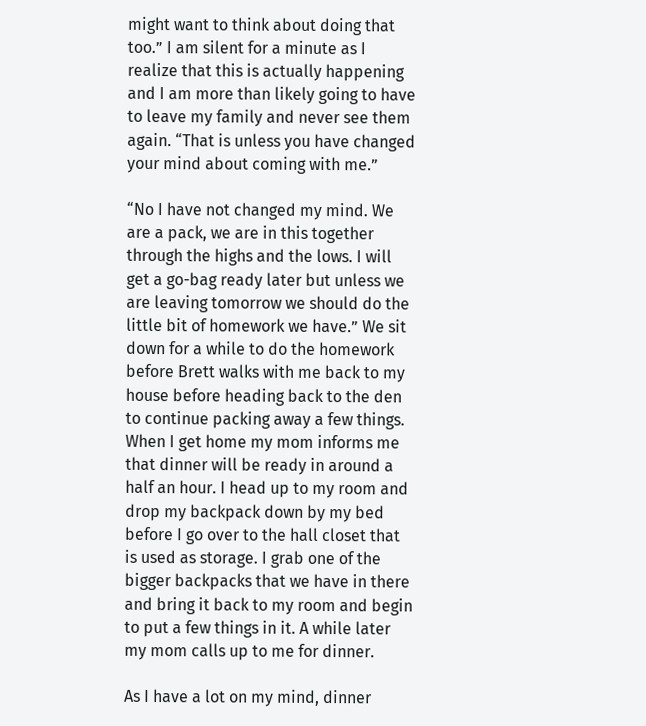might want to think about doing that too.” I am silent for a minute as I realize that this is actually happening and I am more than likely going to have to leave my family and never see them again. “That is unless you have changed your mind about coming with me.”

“No I have not changed my mind. We are a pack, we are in this together through the highs and the lows. I will get a go-bag ready later but unless we are leaving tomorrow we should do the little bit of homework we have.” We sit down for a while to do the homework before Brett walks with me back to my house before heading back to the den to continue packing away a few things. When I get home my mom informs me that dinner will be ready in around a half an hour. I head up to my room and drop my backpack down by my bed before I go over to the hall closet that is used as storage. I grab one of the bigger backpacks that we have in there and bring it back to my room and begin to put a few things in it. A while later my mom calls up to me for dinner.

As I have a lot on my mind, dinner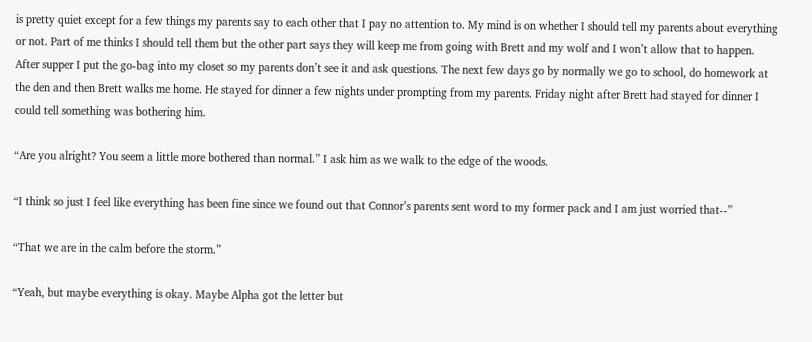is pretty quiet except for a few things my parents say to each other that I pay no attention to. My mind is on whether I should tell my parents about everything or not. Part of me thinks I should tell them but the other part says they will keep me from going with Brett and my wolf and I won’t allow that to happen. After supper I put the go-bag into my closet so my parents don’t see it and ask questions. The next few days go by normally we go to school, do homework at the den and then Brett walks me home. He stayed for dinner a few nights under prompting from my parents. Friday night after Brett had stayed for dinner I could tell something was bothering him.

“Are you alright? You seem a little more bothered than normal.” I ask him as we walk to the edge of the woods.

“I think so just I feel like everything has been fine since we found out that Connor’s parents sent word to my former pack and I am just worried that--”

“That we are in the calm before the storm.”

“Yeah, but maybe everything is okay. Maybe Alpha got the letter but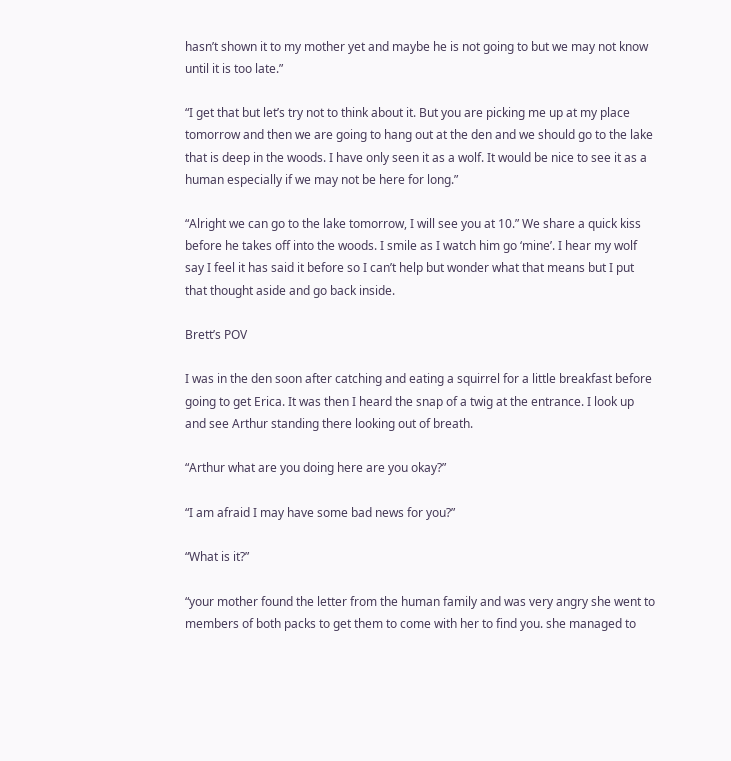hasn’t shown it to my mother yet and maybe he is not going to but we may not know until it is too late.”

“I get that but let’s try not to think about it. But you are picking me up at my place tomorrow and then we are going to hang out at the den and we should go to the lake that is deep in the woods. I have only seen it as a wolf. It would be nice to see it as a human especially if we may not be here for long.”

“Alright we can go to the lake tomorrow, I will see you at 10.” We share a quick kiss before he takes off into the woods. I smile as I watch him go ‘mine’. I hear my wolf say I feel it has said it before so I can’t help but wonder what that means but I put that thought aside and go back inside.

Brett’s POV

I was in the den soon after catching and eating a squirrel for a little breakfast before going to get Erica. It was then I heard the snap of a twig at the entrance. I look up and see Arthur standing there looking out of breath.

“Arthur what are you doing here are you okay?”

“I am afraid I may have some bad news for you?”

“What is it?”

“your mother found the letter from the human family and was very angry she went to members of both packs to get them to come with her to find you. she managed to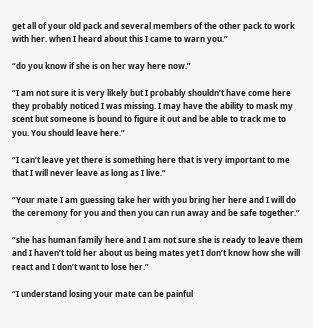get all of your old pack and several members of the other pack to work with her. when I heard about this I came to warn you.”

“do you know if she is on her way here now.”

“I am not sure it is very likely but I probably shouldn’t have come here they probably noticed I was missing. I may have the ability to mask my scent but someone is bound to figure it out and be able to track me to you. You should leave here.”

“I can’t leave yet there is something here that is very important to me that I will never leave as long as I live.”

“Your mate I am guessing take her with you bring her here and I will do the ceremony for you and then you can run away and be safe together.”

“she has human family here and I am not sure she is ready to leave them and I haven’t told her about us being mates yet I don’t know how she will react and I don’t want to lose her.”

“I understand losing your mate can be painful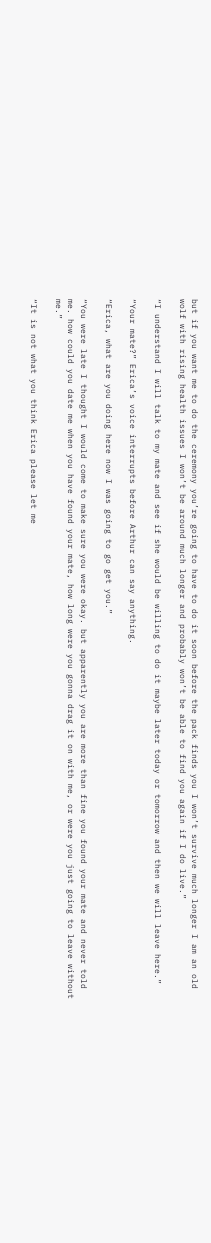but if you want me to do the ceremony you’re going to have to do it soon before the pack finds you I won’t survive much longer I am an old wolf with rising health issues I won’t be around much longer and probably won’t be able to find you again if I do live.”

“I understand I will talk to my mate and see if she would be willing to do it maybe later today or tomorrow and then we will leave here.”

“Your mate?” Erica’s voice interrupts before Arthur can say anything.

“Erica, what are you doing here now I was going to go get you.”

“You were late I thought I would come to make sure you were okay. but apparently you are more than fine you found your mate and never told me. how could you date me when you have found your mate, how long were you gonna drag it on with me, or were you just going to leave without me.”

“It is not what you think Erica please let me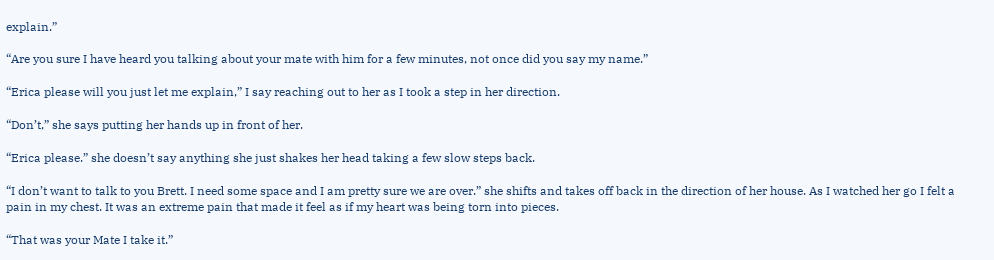explain.”

“Are you sure I have heard you talking about your mate with him for a few minutes, not once did you say my name.”

“Erica please will you just let me explain,” I say reaching out to her as I took a step in her direction.

“Don’t,” she says putting her hands up in front of her.

“Erica please.” she doesn’t say anything she just shakes her head taking a few slow steps back.

“I don’t want to talk to you Brett. I need some space and I am pretty sure we are over.” she shifts and takes off back in the direction of her house. As I watched her go I felt a pain in my chest. It was an extreme pain that made it feel as if my heart was being torn into pieces.

“That was your Mate I take it.”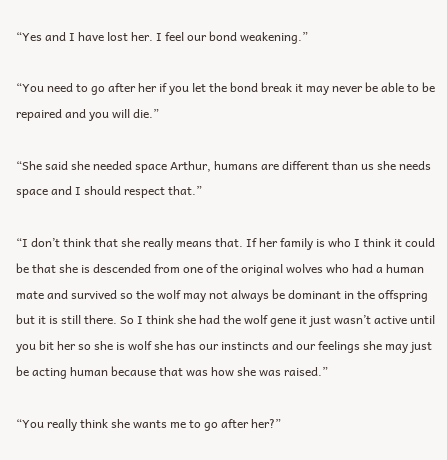“Yes and I have lost her. I feel our bond weakening.”

“You need to go after her if you let the bond break it may never be able to be repaired and you will die.”

“She said she needed space Arthur, humans are different than us she needs space and I should respect that.”

“I don’t think that she really means that. If her family is who I think it could be that she is descended from one of the original wolves who had a human mate and survived so the wolf may not always be dominant in the offspring but it is still there. So I think she had the wolf gene it just wasn’t active until you bit her so she is wolf she has our instincts and our feelings she may just be acting human because that was how she was raised.”

“You really think she wants me to go after her?”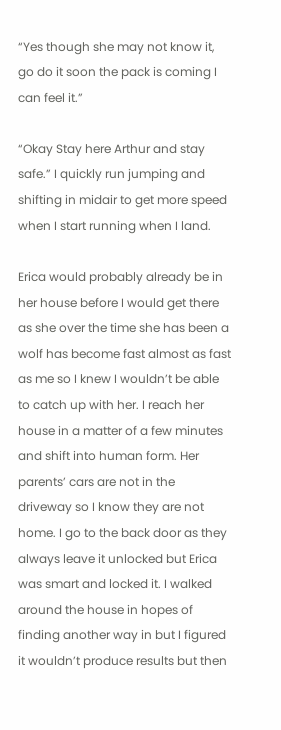“Yes though she may not know it, go do it soon the pack is coming I can feel it.”

“Okay Stay here Arthur and stay safe.” I quickly run jumping and shifting in midair to get more speed when I start running when I land.

Erica would probably already be in her house before I would get there as she over the time she has been a wolf has become fast almost as fast as me so I knew I wouldn’t be able to catch up with her. I reach her house in a matter of a few minutes and shift into human form. Her parents’ cars are not in the driveway so I know they are not home. I go to the back door as they always leave it unlocked but Erica was smart and locked it. I walked around the house in hopes of finding another way in but I figured it wouldn’t produce results but then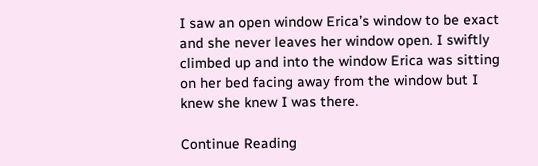I saw an open window Erica’s window to be exact and she never leaves her window open. I swiftly climbed up and into the window Erica was sitting on her bed facing away from the window but I knew she knew I was there.

Continue Reading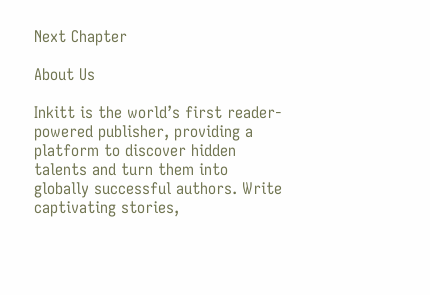Next Chapter

About Us

Inkitt is the world’s first reader-powered publisher, providing a platform to discover hidden talents and turn them into globally successful authors. Write captivating stories,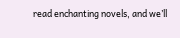read enchanting novels, and we’ll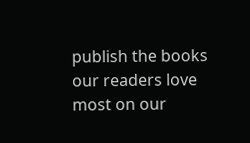publish the books our readers love most on our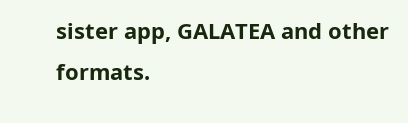sister app, GALATEA and other formats.